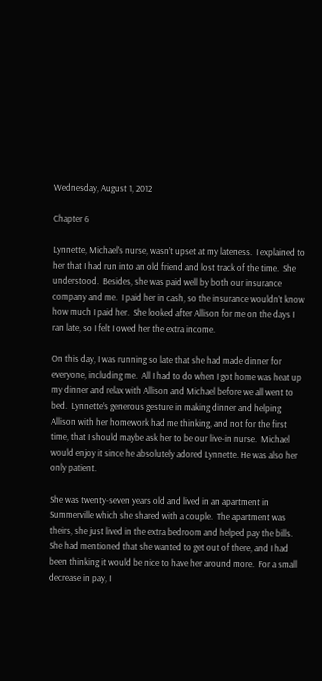Wednesday, August 1, 2012

Chapter 6

Lynnette, Michael’s nurse, wasn’t upset at my lateness.  I explained to her that I had run into an old friend and lost track of the time.  She understood.  Besides, she was paid well by both our insurance company and me.  I paid her in cash, so the insurance wouldn’t know how much I paid her.  She looked after Allison for me on the days I ran late, so I felt I owed her the extra income.

On this day, I was running so late that she had made dinner for everyone, including me.  All I had to do when I got home was heat up my dinner and relax with Allison and Michael before we all went to bed.  Lynnette’s generous gesture in making dinner and helping Allison with her homework had me thinking, and not for the first time, that I should maybe ask her to be our live-in nurse.  Michael would enjoy it since he absolutely adored Lynnette. He was also her only patient.

She was twenty-seven years old and lived in an apartment in Summerville which she shared with a couple.  The apartment was theirs, she just lived in the extra bedroom and helped pay the bills.  She had mentioned that she wanted to get out of there, and I had been thinking it would be nice to have her around more.  For a small decrease in pay, I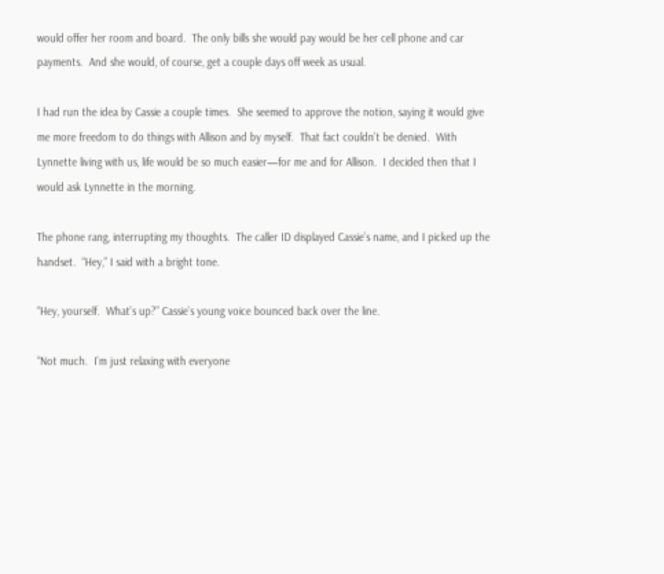would offer her room and board.  The only bills she would pay would be her cell phone and car payments.  And she would, of course, get a couple days off week as usual.

I had run the idea by Cassie a couple times.  She seemed to approve the notion, saying it would give me more freedom to do things with Allison and by myself.  That fact couldn’t be denied.  With Lynnette living with us, life would be so much easier—for me and for Allison.  I decided then that I would ask Lynnette in the morning.

The phone rang, interrupting my thoughts.  The caller ID displayed Cassie’s name, and I picked up the handset.  “Hey,” I said with a bright tone.

“Hey, yourself.  What’s up?” Cassie’s young voice bounced back over the line.

“Not much.  I’m just relaxing with everyone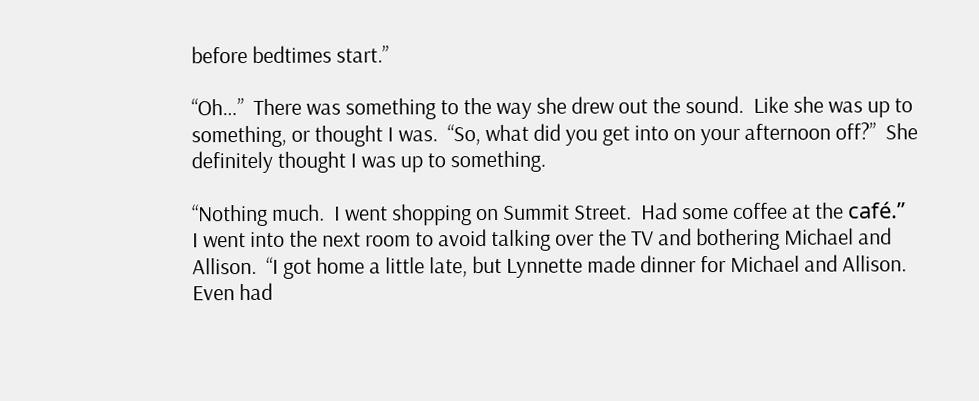before bedtimes start.”

“Oh…”  There was something to the way she drew out the sound.  Like she was up to something, or thought I was.  “So, what did you get into on your afternoon off?”  She definitely thought I was up to something.

“Nothing much.  I went shopping on Summit Street.  Had some coffee at the café.”  I went into the next room to avoid talking over the TV and bothering Michael and Allison.  “I got home a little late, but Lynnette made dinner for Michael and Allison.  Even had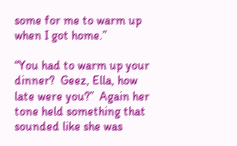some for me to warm up when I got home.”

“You had to warm up your dinner?  Geez, Ella, how late were you?”  Again her tone held something that sounded like she was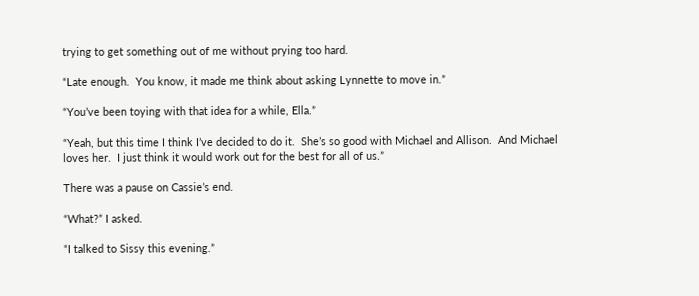trying to get something out of me without prying too hard.

“Late enough.  You know, it made me think about asking Lynnette to move in.”

“You’ve been toying with that idea for a while, Ella.”

“Yeah, but this time I think I’ve decided to do it.  She’s so good with Michael and Allison.  And Michael loves her.  I just think it would work out for the best for all of us.”

There was a pause on Cassie’s end.

“What?” I asked.

“I talked to Sissy this evening.”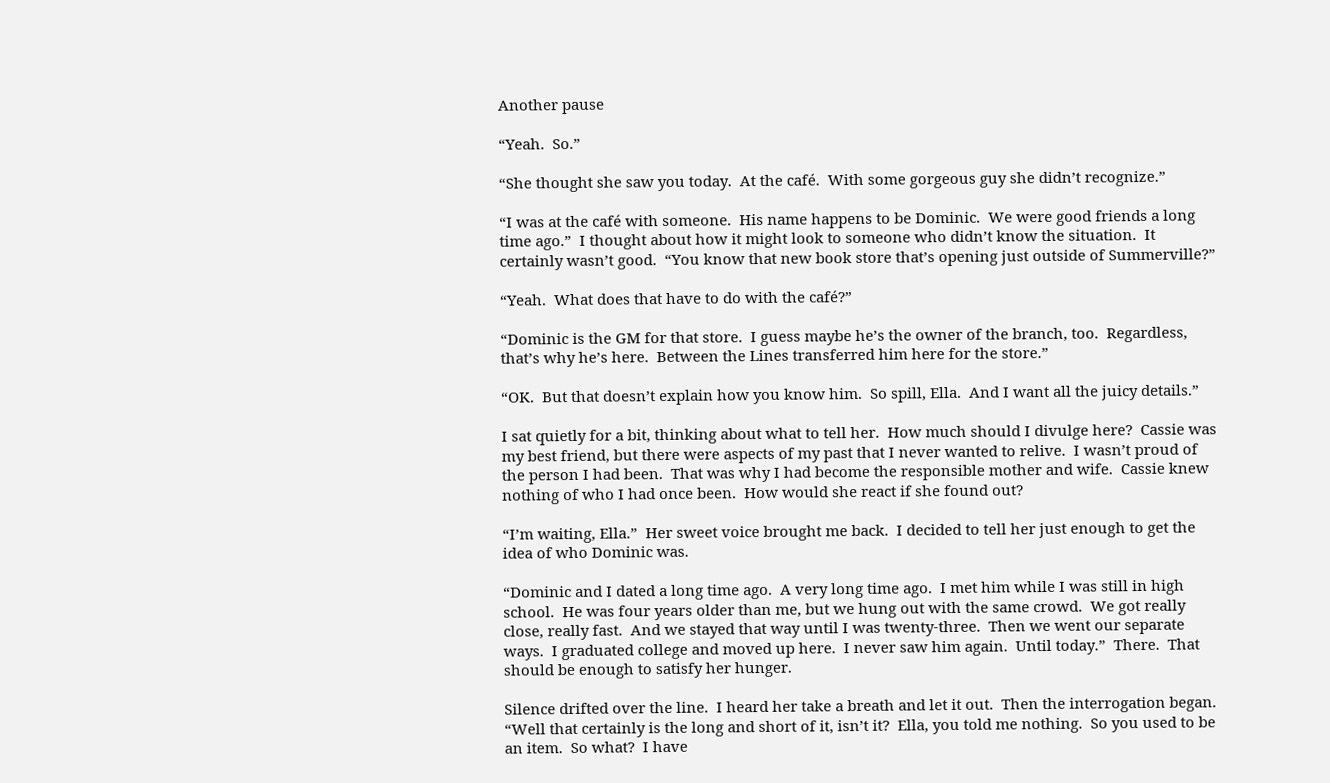Another pause

“Yeah.  So.”

“She thought she saw you today.  At the café.  With some gorgeous guy she didn’t recognize.”

“I was at the café with someone.  His name happens to be Dominic.  We were good friends a long time ago.”  I thought about how it might look to someone who didn’t know the situation.  It certainly wasn’t good.  “You know that new book store that’s opening just outside of Summerville?”

“Yeah.  What does that have to do with the café?”

“Dominic is the GM for that store.  I guess maybe he’s the owner of the branch, too.  Regardless, that’s why he’s here.  Between the Lines transferred him here for the store.”

“OK.  But that doesn’t explain how you know him.  So spill, Ella.  And I want all the juicy details.”

I sat quietly for a bit, thinking about what to tell her.  How much should I divulge here?  Cassie was my best friend, but there were aspects of my past that I never wanted to relive.  I wasn’t proud of the person I had been.  That was why I had become the responsible mother and wife.  Cassie knew nothing of who I had once been.  How would she react if she found out?

“I’m waiting, Ella.”  Her sweet voice brought me back.  I decided to tell her just enough to get the idea of who Dominic was.

“Dominic and I dated a long time ago.  A very long time ago.  I met him while I was still in high school.  He was four years older than me, but we hung out with the same crowd.  We got really close, really fast.  And we stayed that way until I was twenty-three.  Then we went our separate ways.  I graduated college and moved up here.  I never saw him again.  Until today.”  There.  That should be enough to satisfy her hunger.

Silence drifted over the line.  I heard her take a breath and let it out.  Then the interrogation began.  “Well that certainly is the long and short of it, isn’t it?  Ella, you told me nothing.  So you used to be an item.  So what?  I have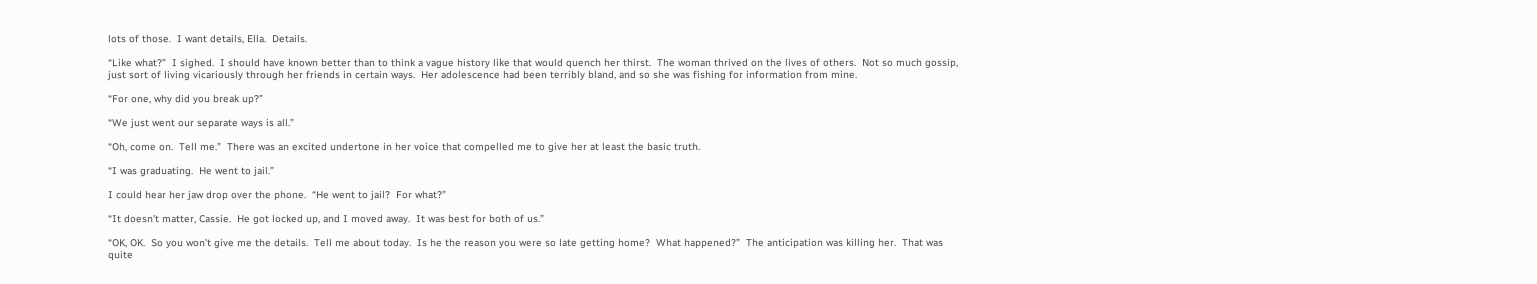lots of those.  I want details, Ella.  Details.

“Like what?”  I sighed.  I should have known better than to think a vague history like that would quench her thirst.  The woman thrived on the lives of others.  Not so much gossip, just sort of living vicariously through her friends in certain ways.  Her adolescence had been terribly bland, and so she was fishing for information from mine.

“For one, why did you break up?”

“We just went our separate ways is all.”

“Oh, come on.  Tell me.”  There was an excited undertone in her voice that compelled me to give her at least the basic truth.

“I was graduating.  He went to jail.”

I could hear her jaw drop over the phone.  “He went to jail?  For what?”

“It doesn’t matter, Cassie.  He got locked up, and I moved away.  It was best for both of us.”

“OK, OK.  So you won’t give me the details.  Tell me about today.  Is he the reason you were so late getting home?  What happened?”  The anticipation was killing her.  That was quite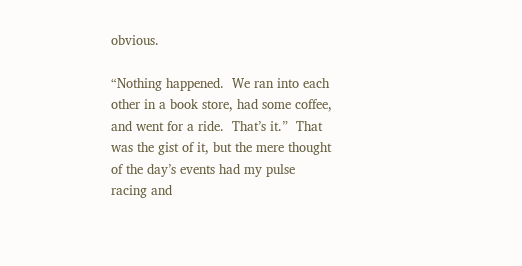obvious.

“Nothing happened.  We ran into each other in a book store, had some coffee, and went for a ride.  That’s it.”  That was the gist of it, but the mere thought of the day’s events had my pulse racing and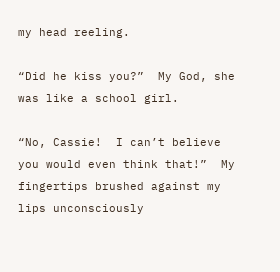my head reeling.

“Did he kiss you?”  My God, she was like a school girl.

“No, Cassie!  I can’t believe you would even think that!”  My fingertips brushed against my lips unconsciously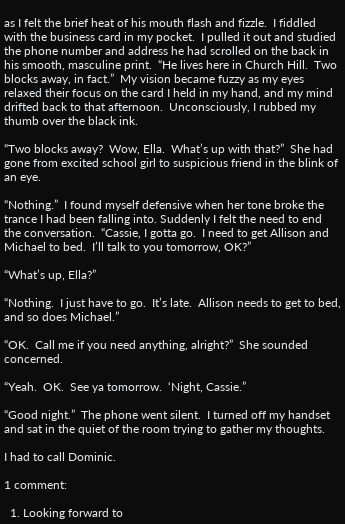as I felt the brief heat of his mouth flash and fizzle.  I fiddled with the business card in my pocket.  I pulled it out and studied the phone number and address he had scrolled on the back in his smooth, masculine print.  “He lives here in Church Hill.  Two blocks away, in fact.”  My vision became fuzzy as my eyes relaxed their focus on the card I held in my hand, and my mind drifted back to that afternoon.  Unconsciously, I rubbed my thumb over the black ink.

“Two blocks away?  Wow, Ella.  What’s up with that?”  She had gone from excited school girl to suspicious friend in the blink of an eye.

“Nothing.”  I found myself defensive when her tone broke the trance I had been falling into. Suddenly I felt the need to end the conversation.  “Cassie, I gotta go.  I need to get Allison and Michael to bed.  I’ll talk to you tomorrow, OK?”

“What’s up, Ella?”

“Nothing.  I just have to go.  It’s late.  Allison needs to get to bed, and so does Michael.”

“OK.  Call me if you need anything, alright?”  She sounded concerned.

“Yeah.  OK.  See ya tomorrow.  ‘Night, Cassie.”

“Good night.”  The phone went silent.  I turned off my handset and sat in the quiet of the room trying to gather my thoughts.

I had to call Dominic.

1 comment:

  1. Looking forward to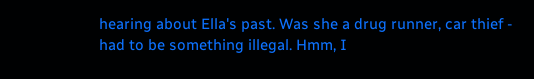hearing about Ella's past. Was she a drug runner, car thief - had to be something illegal. Hmm, I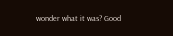wonder what it was? Good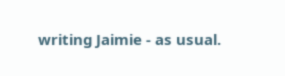writing Jaimie - as usual.